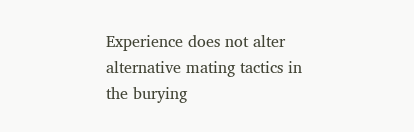Experience does not alter alternative mating tactics in the burying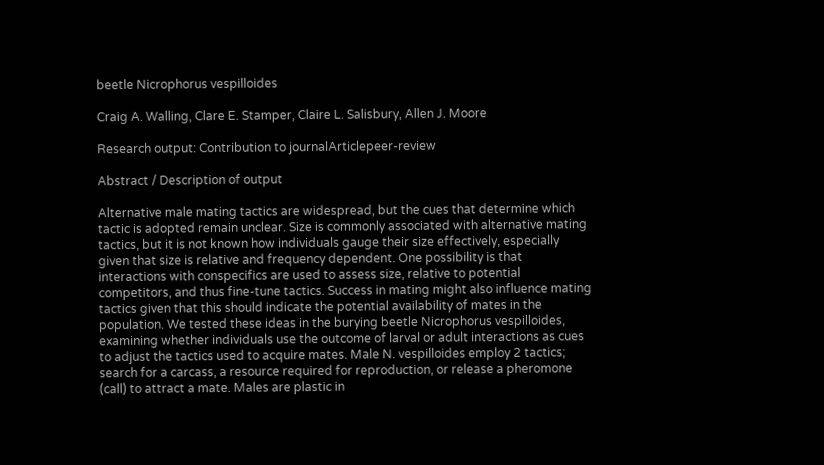beetle Nicrophorus vespilloides

Craig A. Walling, Clare E. Stamper, Claire L. Salisbury, Allen J. Moore

Research output: Contribution to journalArticlepeer-review

Abstract / Description of output

Alternative male mating tactics are widespread, but the cues that determine which tactic is adopted remain unclear. Size is commonly associated with alternative mating tactics, but it is not known how individuals gauge their size effectively, especially given that size is relative and frequency dependent. One possibility is that interactions with conspecifics are used to assess size, relative to potential competitors, and thus fine-tune tactics. Success in mating might also influence mating tactics given that this should indicate the potential availability of mates in the population. We tested these ideas in the burying beetle Nicrophorus vespilloides, examining whether individuals use the outcome of larval or adult interactions as cues to adjust the tactics used to acquire mates. Male N. vespilloides employ 2 tactics; search for a carcass, a resource required for reproduction, or release a pheromone (call) to attract a mate. Males are plastic in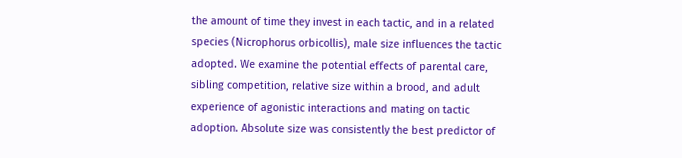the amount of time they invest in each tactic, and in a related species (Nicrophorus orbicollis), male size influences the tactic adopted. We examine the potential effects of parental care, sibling competition, relative size within a brood, and adult experience of agonistic interactions and mating on tactic adoption. Absolute size was consistently the best predictor of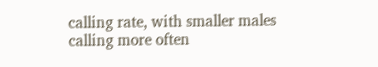calling rate, with smaller males calling more often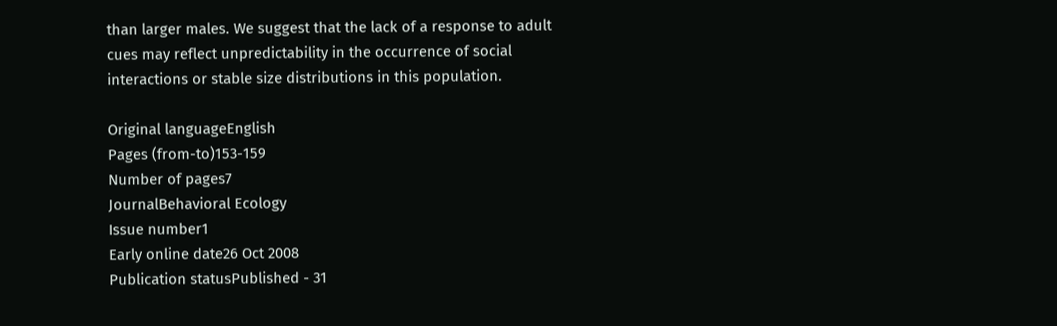than larger males. We suggest that the lack of a response to adult cues may reflect unpredictability in the occurrence of social interactions or stable size distributions in this population.

Original languageEnglish
Pages (from-to)153-159
Number of pages7
JournalBehavioral Ecology
Issue number1
Early online date26 Oct 2008
Publication statusPublished - 31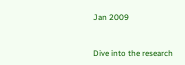Jan 2009


Dive into the research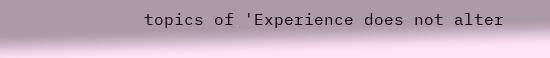topics of 'Experience does not alter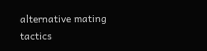alternative mating tactics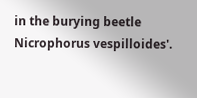in the burying beetle Nicrophorus vespilloides'.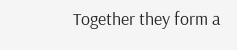Together they form a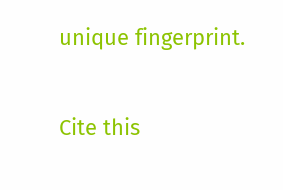unique fingerprint.

Cite this